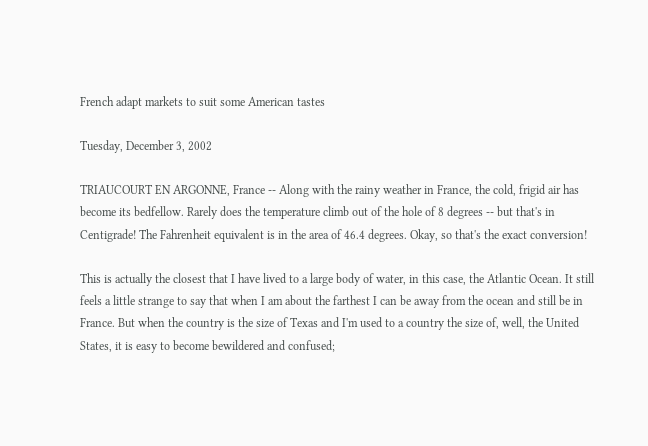French adapt markets to suit some American tastes

Tuesday, December 3, 2002

TRIAUCOURT EN ARGONNE, France -- Along with the rainy weather in France, the cold, frigid air has become its bedfellow. Rarely does the temperature climb out of the hole of 8 degrees -- but that's in Centigrade! The Fahrenheit equivalent is in the area of 46.4 degrees. Okay, so that's the exact conversion!

This is actually the closest that I have lived to a large body of water, in this case, the Atlantic Ocean. It still feels a little strange to say that when I am about the farthest I can be away from the ocean and still be in France. But when the country is the size of Texas and I'm used to a country the size of, well, the United States, it is easy to become bewildered and confused;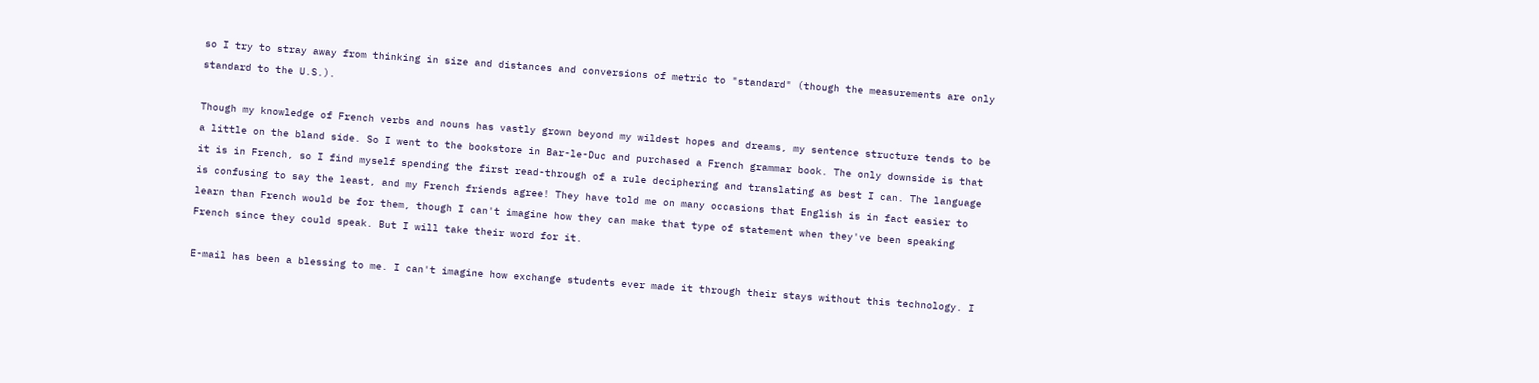so I try to stray away from thinking in size and distances and conversions of metric to "standard" (though the measurements are only standard to the U.S.).

Though my knowledge of French verbs and nouns has vastly grown beyond my wildest hopes and dreams, my sentence structure tends to be a little on the bland side. So I went to the bookstore in Bar-le-Duc and purchased a French grammar book. The only downside is that it is in French, so I find myself spending the first read-through of a rule deciphering and translating as best I can. The language is confusing to say the least, and my French friends agree! They have told me on many occasions that English is in fact easier to learn than French would be for them, though I can't imagine how they can make that type of statement when they've been speaking French since they could speak. But I will take their word for it.

E-mail has been a blessing to me. I can't imagine how exchange students ever made it through their stays without this technology. I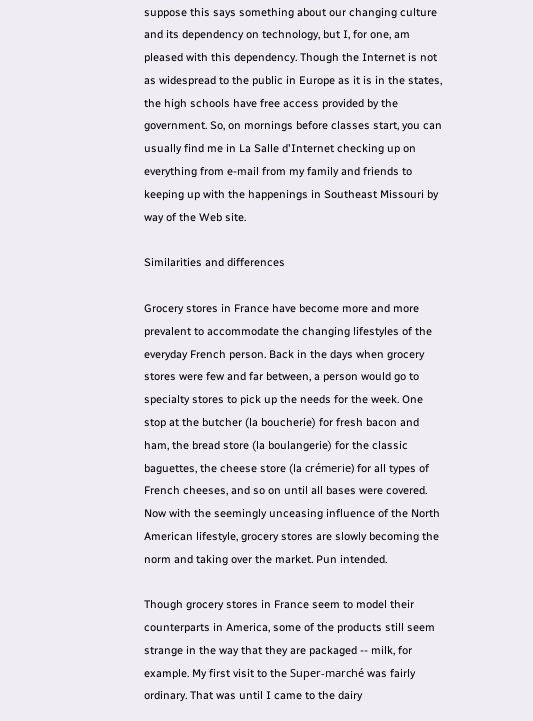suppose this says something about our changing culture and its dependency on technology, but I, for one, am pleased with this dependency. Though the Internet is not as widespread to the public in Europe as it is in the states, the high schools have free access provided by the government. So, on mornings before classes start, you can usually find me in La Salle d'Internet checking up on everything from e-mail from my family and friends to keeping up with the happenings in Southeast Missouri by way of the Web site.

Similarities and differences

Grocery stores in France have become more and more prevalent to accommodate the changing lifestyles of the everyday French person. Back in the days when grocery stores were few and far between, a person would go to specialty stores to pick up the needs for the week. One stop at the butcher (la boucherie) for fresh bacon and ham, the bread store (la boulangerie) for the classic baguettes, the cheese store (la crémerie) for all types of French cheeses, and so on until all bases were covered. Now with the seemingly unceasing influence of the North American lifestyle, grocery stores are slowly becoming the norm and taking over the market. Pun intended.

Though grocery stores in France seem to model their counterparts in America, some of the products still seem strange in the way that they are packaged -- milk, for example. My first visit to the Super-marché was fairly ordinary. That was until I came to the dairy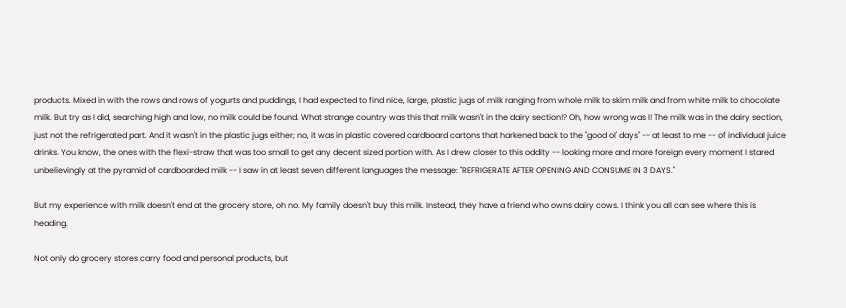products. Mixed in with the rows and rows of yogurts and puddings, I had expected to find nice, large, plastic jugs of milk ranging from whole milk to skim milk and from white milk to chocolate milk. But try as I did, searching high and low, no milk could be found. What strange country was this that milk wasn't in the dairy section!? Oh, how wrong was I! The milk was in the dairy section, just not the refrigerated part. And it wasn't in the plastic jugs either; no, it was in plastic covered cardboard cartons that harkened back to the "good ol' days" -- at least to me -- of individual juice drinks. You know, the ones with the flexi-straw that was too small to get any decent sized portion with. As I drew closer to this oddity -- looking more and more foreign every moment I stared unbelievingly at the pyramid of cardboarded milk -- I saw in at least seven different languages the message: "REFRIGERATE AFTER OPENING AND CONSUME IN 3 DAYS."

But my experience with milk doesn't end at the grocery store, oh no. My family doesn't buy this milk. Instead, they have a friend who owns dairy cows. I think you all can see where this is heading.

Not only do grocery stores carry food and personal products, but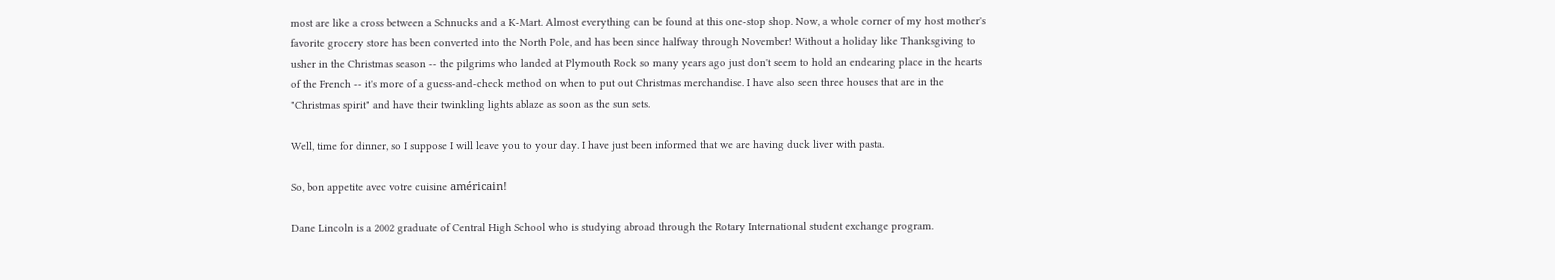most are like a cross between a Schnucks and a K-Mart. Almost everything can be found at this one-stop shop. Now, a whole corner of my host mother's favorite grocery store has been converted into the North Pole, and has been since halfway through November! Without a holiday like Thanksgiving to usher in the Christmas season -- the pilgrims who landed at Plymouth Rock so many years ago just don't seem to hold an endearing place in the hearts of the French -- it's more of a guess-and-check method on when to put out Christmas merchandise. I have also seen three houses that are in the "Christmas spirit" and have their twinkling lights ablaze as soon as the sun sets.

Well, time for dinner, so I suppose I will leave you to your day. I have just been informed that we are having duck liver with pasta.

So, bon appetite avec votre cuisine américain!

Dane Lincoln is a 2002 graduate of Central High School who is studying abroad through the Rotary International student exchange program.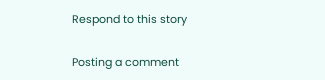Respond to this story

Posting a comment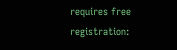requires free registration: